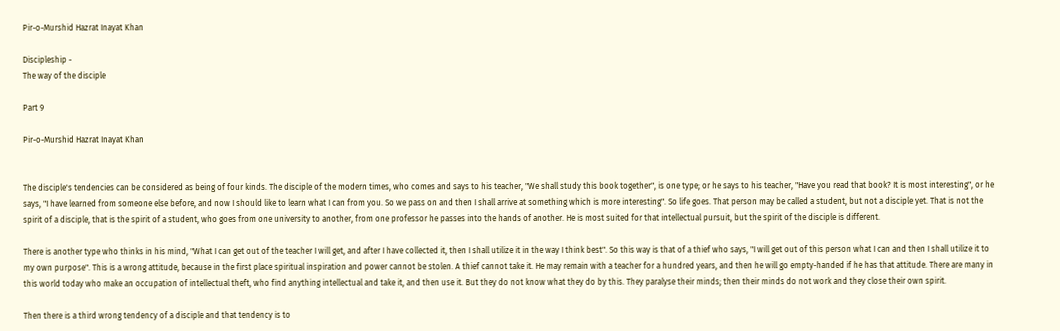Pir-o-Murshid Hazrat Inayat Khan

Discipleship -
The way of the disciple

Part 9

Pir-o-Murshid Hazrat Inayat Khan


The disciple's tendencies can be considered as being of four kinds. The disciple of the modern times, who comes and says to his teacher, "We shall study this book together", is one type; or he says to his teacher, "Have you read that book? It is most interesting", or he says, "I have learned from someone else before, and now I should like to learn what I can from you. So we pass on and then I shall arrive at something which is more interesting". So life goes. That person may be called a student, but not a disciple yet. That is not the spirit of a disciple, that is the spirit of a student, who goes from one university to another, from one professor he passes into the hands of another. He is most suited for that intellectual pursuit, but the spirit of the disciple is different.

There is another type who thinks in his mind, "What I can get out of the teacher I will get, and after I have collected it, then I shall utilize it in the way I think best". So this way is that of a thief who says, "I will get out of this person what I can and then I shall utilize it to my own purpose". This is a wrong attitude, because in the first place spiritual inspiration and power cannot be stolen. A thief cannot take it. He may remain with a teacher for a hundred years, and then he will go empty-handed if he has that attitude. There are many in this world today who make an occupation of intellectual theft, who find anything intellectual and take it, and then use it. But they do not know what they do by this. They paralyse their minds; then their minds do not work and they close their own spirit.

Then there is a third wrong tendency of a disciple and that tendency is to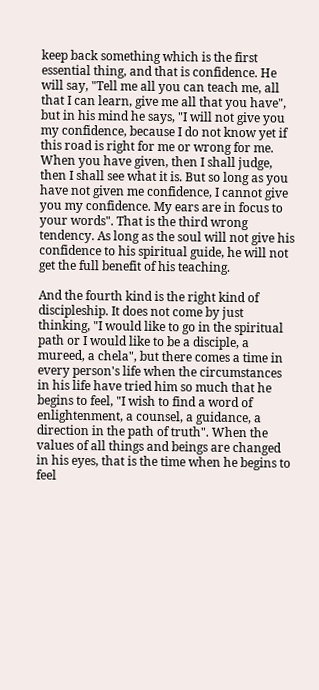keep back something which is the first essential thing, and that is confidence. He will say, "Tell me all you can teach me, all that I can learn, give me all that you have", but in his mind he says, "I will not give you my confidence, because I do not know yet if this road is right for me or wrong for me. When you have given, then I shall judge, then I shall see what it is. But so long as you have not given me confidence, I cannot give you my confidence. My ears are in focus to your words". That is the third wrong tendency. As long as the soul will not give his confidence to his spiritual guide, he will not get the full benefit of his teaching.

And the fourth kind is the right kind of discipleship. It does not come by just thinking, "I would like to go in the spiritual path or I would like to be a disciple, a mureed, a chela", but there comes a time in every person's life when the circumstances in his life have tried him so much that he begins to feel, "I wish to find a word of enlightenment, a counsel, a guidance, a direction in the path of truth". When the values of all things and beings are changed in his eyes, that is the time when he begins to feel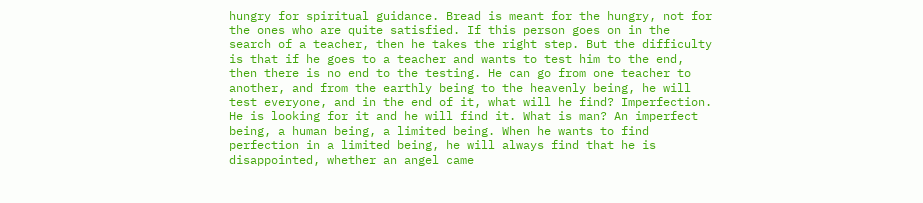hungry for spiritual guidance. Bread is meant for the hungry, not for the ones who are quite satisfied. If this person goes on in the search of a teacher, then he takes the right step. But the difficulty is that if he goes to a teacher and wants to test him to the end, then there is no end to the testing. He can go from one teacher to another, and from the earthly being to the heavenly being, he will test everyone, and in the end of it, what will he find? Imperfection. He is looking for it and he will find it. What is man? An imperfect being, a human being, a limited being. When he wants to find perfection in a limited being, he will always find that he is disappointed, whether an angel came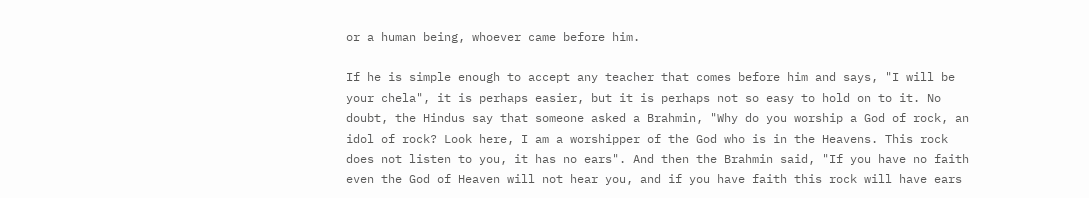or a human being, whoever came before him.

If he is simple enough to accept any teacher that comes before him and says, "I will be your chela", it is perhaps easier, but it is perhaps not so easy to hold on to it. No doubt, the Hindus say that someone asked a Brahmin, "Why do you worship a God of rock, an idol of rock? Look here, I am a worshipper of the God who is in the Heavens. This rock does not listen to you, it has no ears". And then the Brahmin said, "If you have no faith even the God of Heaven will not hear you, and if you have faith this rock will have ears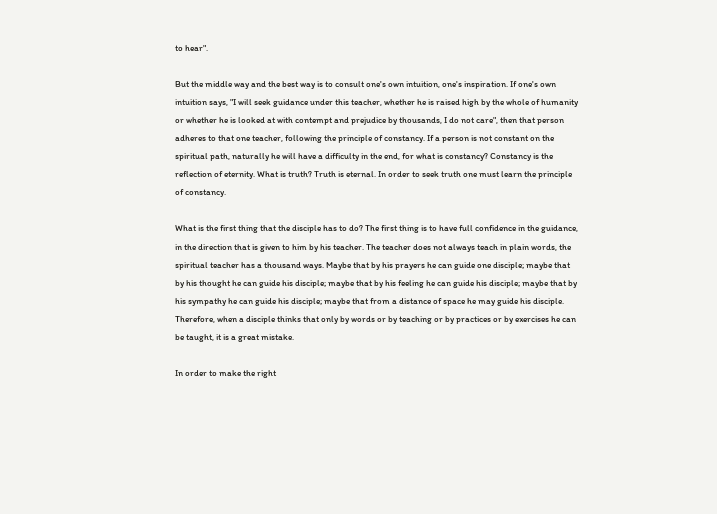to hear".

But the middle way and the best way is to consult one's own intuition, one's inspiration. If one's own intuition says, "I will seek guidance under this teacher, whether he is raised high by the whole of humanity or whether he is looked at with contempt and prejudice by thousands, I do not care", then that person adheres to that one teacher, following the principle of constancy. If a person is not constant on the spiritual path, naturally he will have a difficulty in the end, for what is constancy? Constancy is the reflection of eternity. What is truth? Truth is eternal. In order to seek truth one must learn the principle of constancy.

What is the first thing that the disciple has to do? The first thing is to have full confidence in the guidance, in the direction that is given to him by his teacher. The teacher does not always teach in plain words, the spiritual teacher has a thousand ways. Maybe that by his prayers he can guide one disciple; maybe that by his thought he can guide his disciple; maybe that by his feeling he can guide his disciple; maybe that by his sympathy he can guide his disciple; maybe that from a distance of space he may guide his disciple. Therefore, when a disciple thinks that only by words or by teaching or by practices or by exercises he can be taught, it is a great mistake.

In order to make the right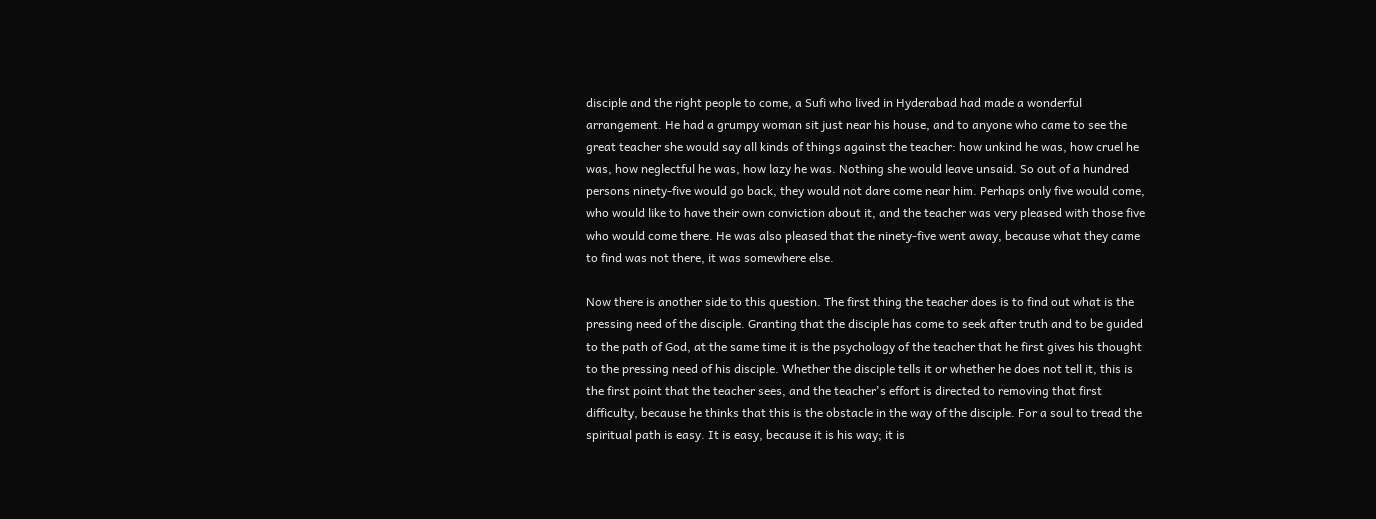disciple and the right people to come, a Sufi who lived in Hyderabad had made a wonderful arrangement. He had a grumpy woman sit just near his house, and to anyone who came to see the great teacher she would say all kinds of things against the teacher: how unkind he was, how cruel he was, how neglectful he was, how lazy he was. Nothing she would leave unsaid. So out of a hundred persons ninety-five would go back, they would not dare come near him. Perhaps only five would come, who would like to have their own conviction about it, and the teacher was very pleased with those five who would come there. He was also pleased that the ninety-five went away, because what they came to find was not there, it was somewhere else.

Now there is another side to this question. The first thing the teacher does is to find out what is the pressing need of the disciple. Granting that the disciple has come to seek after truth and to be guided to the path of God, at the same time it is the psychology of the teacher that he first gives his thought to the pressing need of his disciple. Whether the disciple tells it or whether he does not tell it, this is the first point that the teacher sees, and the teacher's effort is directed to removing that first difficulty, because he thinks that this is the obstacle in the way of the disciple. For a soul to tread the spiritual path is easy. It is easy, because it is his way; it is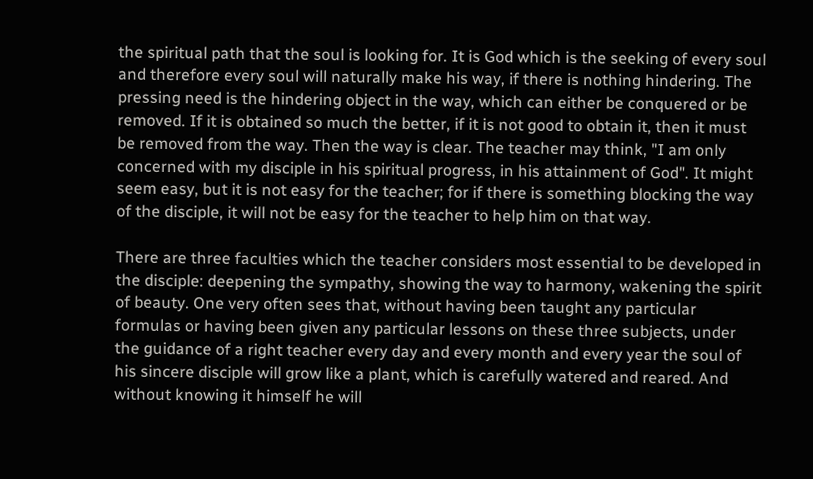the spiritual path that the soul is looking for. It is God which is the seeking of every soul and therefore every soul will naturally make his way, if there is nothing hindering. The pressing need is the hindering object in the way, which can either be conquered or be removed. If it is obtained so much the better, if it is not good to obtain it, then it must be removed from the way. Then the way is clear. The teacher may think, "I am only concerned with my disciple in his spiritual progress, in his attainment of God". It might seem easy, but it is not easy for the teacher; for if there is something blocking the way of the disciple, it will not be easy for the teacher to help him on that way.

There are three faculties which the teacher considers most essential to be developed in the disciple: deepening the sympathy, showing the way to harmony, wakening the spirit of beauty. One very often sees that, without having been taught any particular formulas or having been given any particular lessons on these three subjects, under the guidance of a right teacher every day and every month and every year the soul of his sincere disciple will grow like a plant, which is carefully watered and reared. And without knowing it himself he will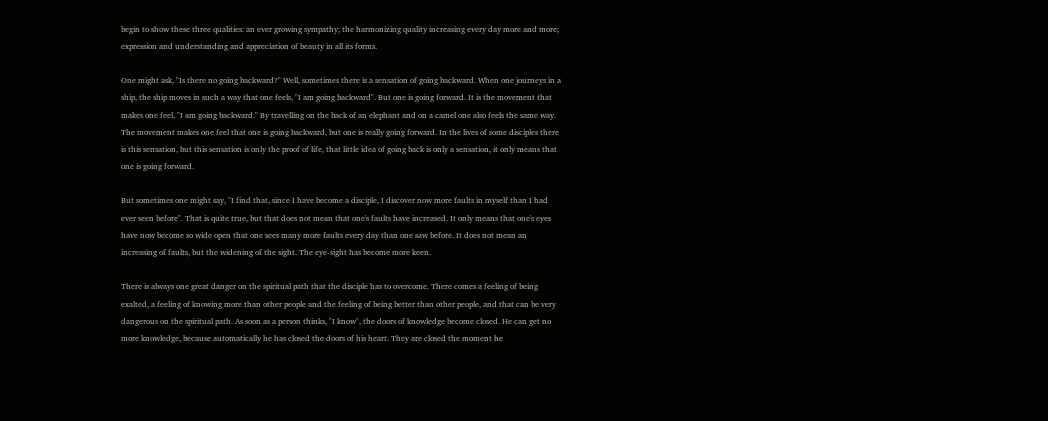begin to show these three qualities: an ever growing sympathy; the harmonizing quality increasing every day more and more; expression and understanding and appreciation of beauty in all its forms.

One might ask, "Is there no going backward?" Well, sometimes there is a sensation of going backward. When one journeys in a ship, the ship moves in such a way that one feels, "I am going backward". But one is going forward. It is the movement that makes one feel, "I am going backward." By travelling on the back of an elephant and on a camel one also feels the same way. The movement makes one feel that one is going backward, but one is really going forward. In the lives of some disciples there is this sensation, but this sensation is only the proof of life, that little idea of going back is only a sensation, it only means that one is going forward.

But sometimes one might say, "I find that, since I have become a disciple, I discover now more faults in myself than I had ever seen before". That is quite true, but that does not mean that one's faults have increased. It only means that one's eyes have now become so wide open that one sees many more faults every day than one saw before. It does not mean an increasing of faults, but the widening of the sight. The eye-sight has become more keen.

There is always one great danger on the spiritual path that the disciple has to overcome. There comes a feeling of being exalted, a feeling of knowing more than other people and the feeling of being better than other people, and that can be very dangerous on the spiritual path. As soon as a person thinks, "I know", the doors of knowledge become closed. He can get no more knowledge, because automatically he has closed the doors of his heart. They are closed the moment he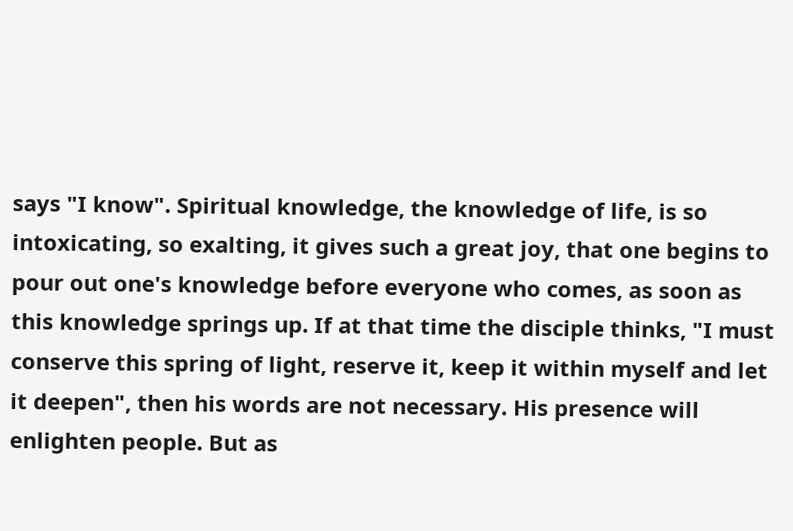says "I know". Spiritual knowledge, the knowledge of life, is so intoxicating, so exalting, it gives such a great joy, that one begins to pour out one's knowledge before everyone who comes, as soon as this knowledge springs up. If at that time the disciple thinks, "I must conserve this spring of light, reserve it, keep it within myself and let it deepen", then his words are not necessary. His presence will enlighten people. But as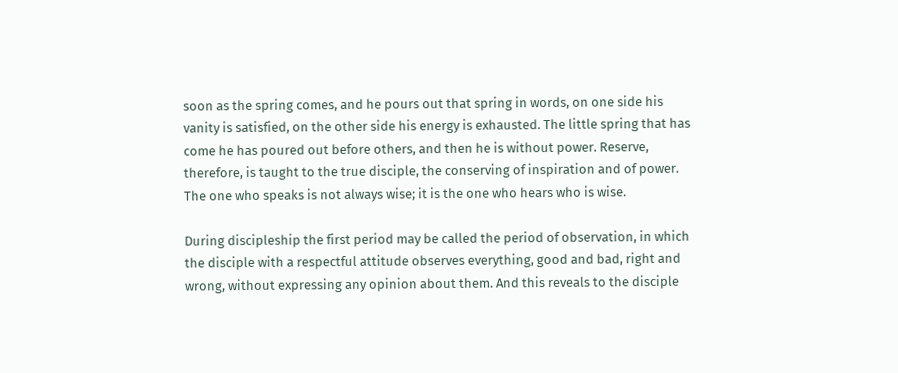soon as the spring comes, and he pours out that spring in words, on one side his vanity is satisfied, on the other side his energy is exhausted. The little spring that has come he has poured out before others, and then he is without power. Reserve, therefore, is taught to the true disciple, the conserving of inspiration and of power. The one who speaks is not always wise; it is the one who hears who is wise.

During discipleship the first period may be called the period of observation, in which the disciple with a respectful attitude observes everything, good and bad, right and wrong, without expressing any opinion about them. And this reveals to the disciple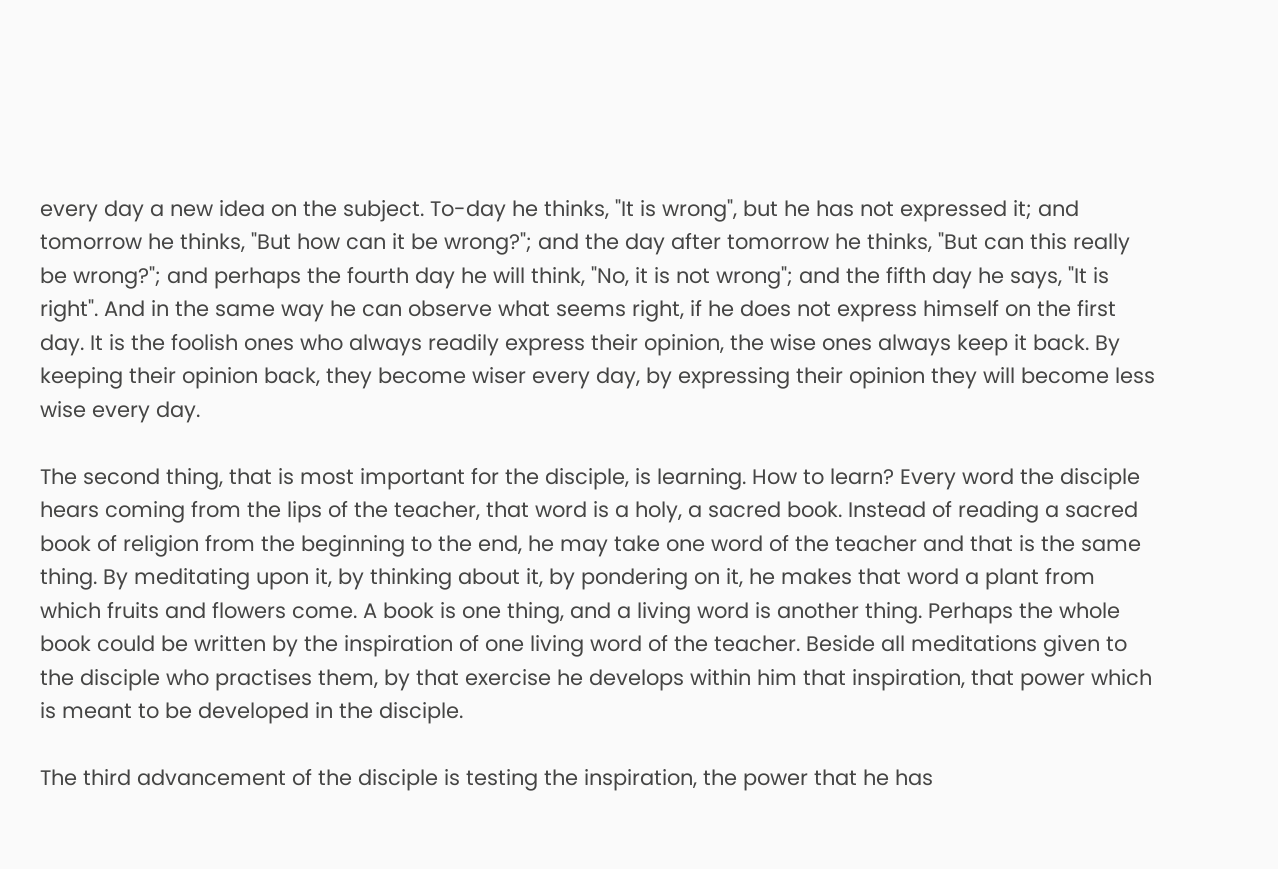every day a new idea on the subject. To-day he thinks, "It is wrong", but he has not expressed it; and tomorrow he thinks, "But how can it be wrong?"; and the day after tomorrow he thinks, "But can this really be wrong?"; and perhaps the fourth day he will think, "No, it is not wrong"; and the fifth day he says, "It is right". And in the same way he can observe what seems right, if he does not express himself on the first day. It is the foolish ones who always readily express their opinion, the wise ones always keep it back. By keeping their opinion back, they become wiser every day, by expressing their opinion they will become less wise every day.

The second thing, that is most important for the disciple, is learning. How to learn? Every word the disciple hears coming from the lips of the teacher, that word is a holy, a sacred book. Instead of reading a sacred book of religion from the beginning to the end, he may take one word of the teacher and that is the same thing. By meditating upon it, by thinking about it, by pondering on it, he makes that word a plant from which fruits and flowers come. A book is one thing, and a living word is another thing. Perhaps the whole book could be written by the inspiration of one living word of the teacher. Beside all meditations given to the disciple who practises them, by that exercise he develops within him that inspiration, that power which is meant to be developed in the disciple.

The third advancement of the disciple is testing the inspiration, the power that he has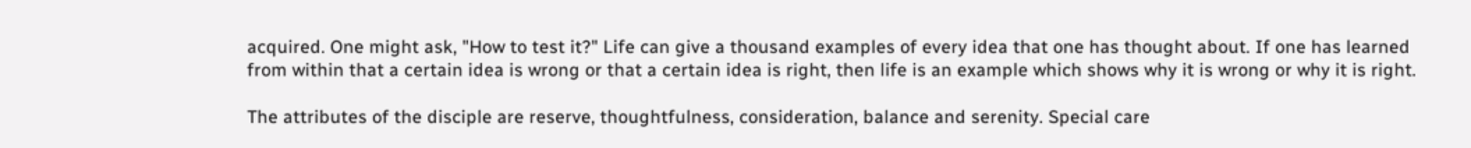acquired. One might ask, "How to test it?" Life can give a thousand examples of every idea that one has thought about. If one has learned from within that a certain idea is wrong or that a certain idea is right, then life is an example which shows why it is wrong or why it is right.

The attributes of the disciple are reserve, thoughtfulness, consideration, balance and serenity. Special care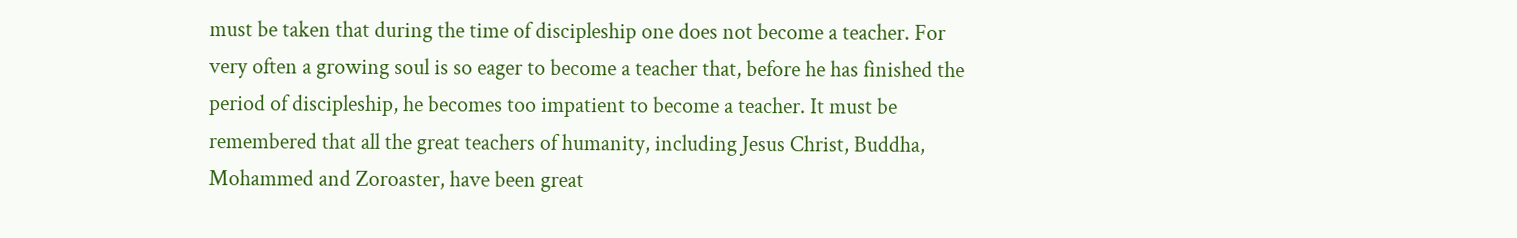must be taken that during the time of discipleship one does not become a teacher. For very often a growing soul is so eager to become a teacher that, before he has finished the period of discipleship, he becomes too impatient to become a teacher. It must be remembered that all the great teachers of humanity, including Jesus Christ, Buddha, Mohammed and Zoroaster, have been great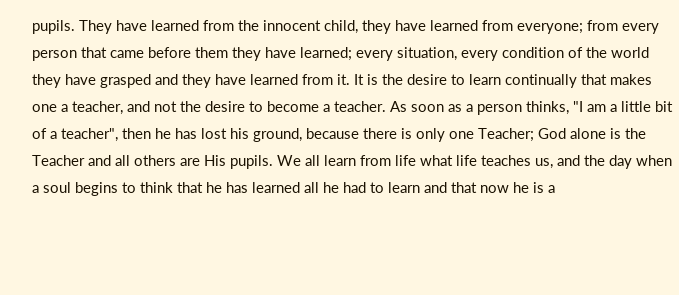pupils. They have learned from the innocent child, they have learned from everyone; from every person that came before them they have learned; every situation, every condition of the world they have grasped and they have learned from it. It is the desire to learn continually that makes one a teacher, and not the desire to become a teacher. As soon as a person thinks, "I am a little bit of a teacher", then he has lost his ground, because there is only one Teacher; God alone is the Teacher and all others are His pupils. We all learn from life what life teaches us, and the day when a soul begins to think that he has learned all he had to learn and that now he is a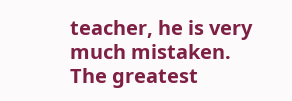teacher, he is very much mistaken. The greatest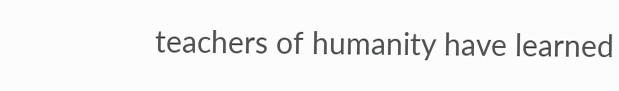teachers of humanity have learned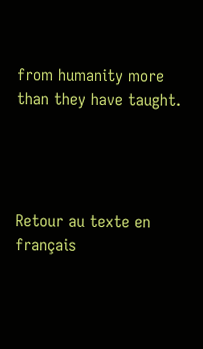from humanity more than they have taught.




Retour au texte en français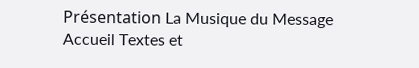Présentation La Musique du Message Accueil Textes et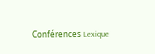Conférences Lexique